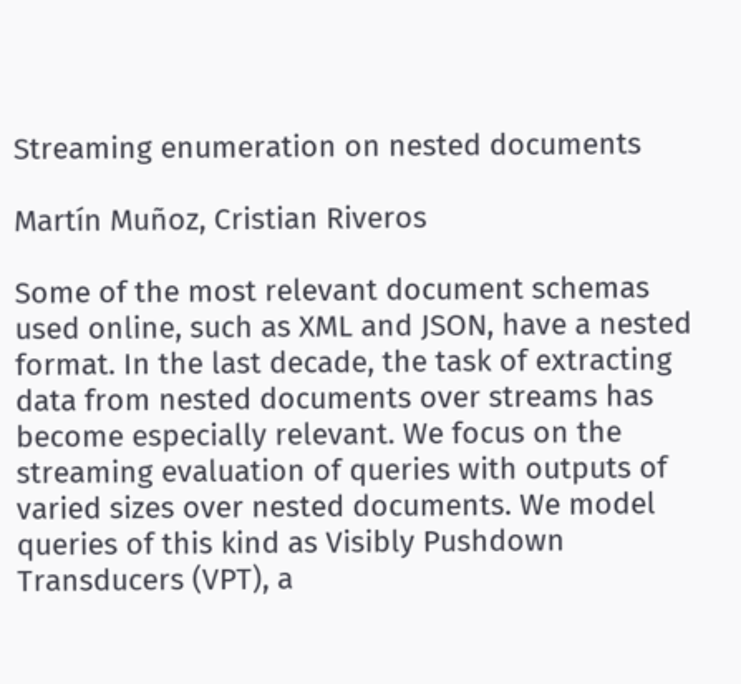Streaming enumeration on nested documents

Martín Muñoz, Cristian Riveros

Some of the most relevant document schemas used online, such as XML and JSON, have a nested format. In the last decade, the task of extracting data from nested documents over streams has become especially relevant. We focus on the streaming evaluation of queries with outputs of varied sizes over nested documents. We model queries of this kind as Visibly Pushdown Transducers (VPT), a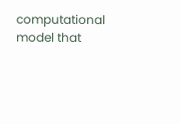computational model that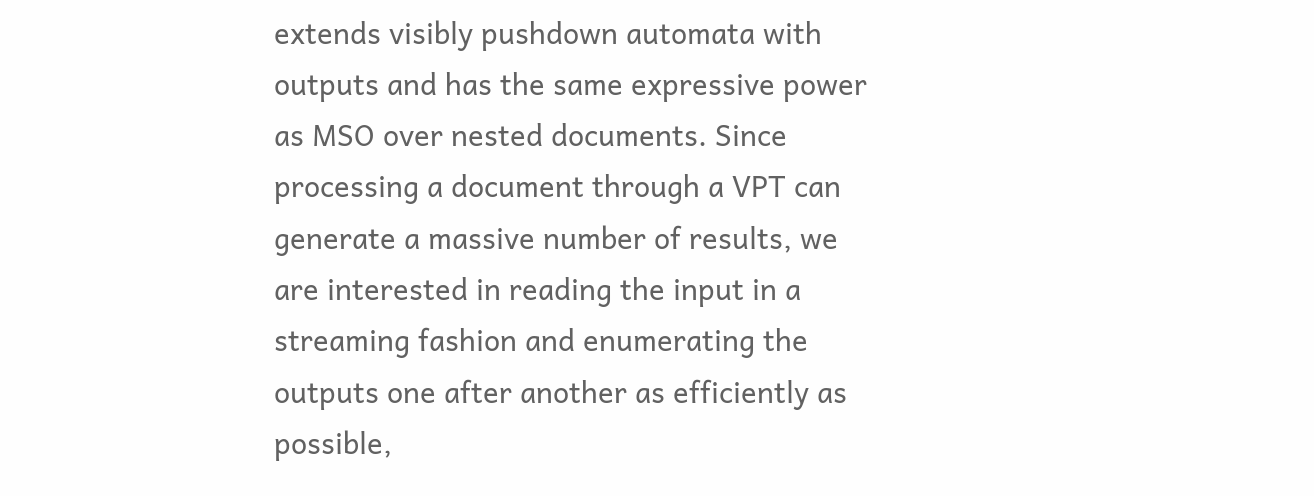extends visibly pushdown automata with outputs and has the same expressive power as MSO over nested documents. Since processing a document through a VPT can generate a massive number of results, we are interested in reading the input in a streaming fashion and enumerating the outputs one after another as efficiently as possible,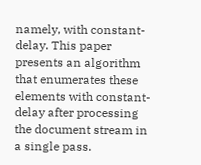namely, with constant-delay. This paper presents an algorithm that enumerates these elements with constant-delay after processing the document stream in a single pass.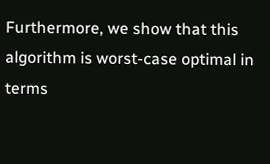Furthermore, we show that this algorithm is worst-case optimal in terms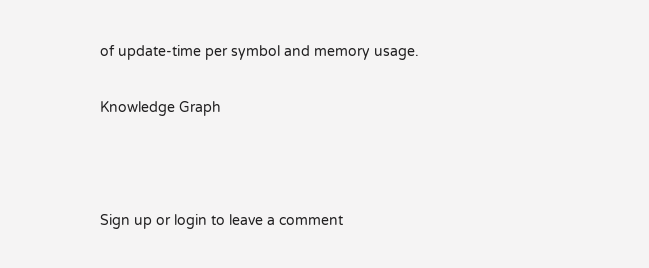of update-time per symbol and memory usage.

Knowledge Graph



Sign up or login to leave a comment